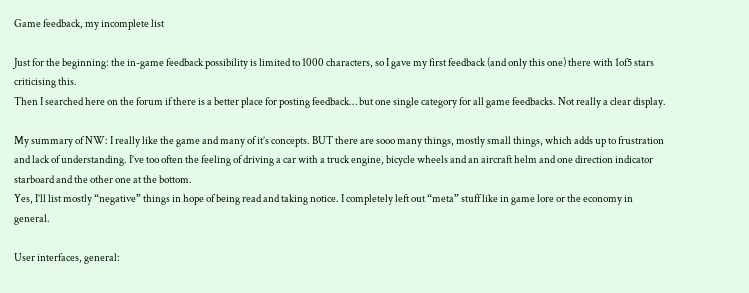Game feedback, my incomplete list

Just for the beginning: the in-game feedback possibility is limited to 1000 characters, so I gave my first feedback (and only this one) there with 1of5 stars criticising this.
Then I searched here on the forum if there is a better place for posting feedback… but one single category for all game feedbacks. Not really a clear display.

My summary of NW: I really like the game and many of it’s concepts. BUT there are sooo many things, mostly small things, which adds up to frustration and lack of understanding. I’ve too often the feeling of driving a car with a truck engine, bicycle wheels and an aircraft helm and one direction indicator starboard and the other one at the bottom.
Yes, I’ll list mostly “negative” things in hope of being read and taking notice. I completely left out “meta” stuff like in game lore or the economy in general.

User interfaces, general: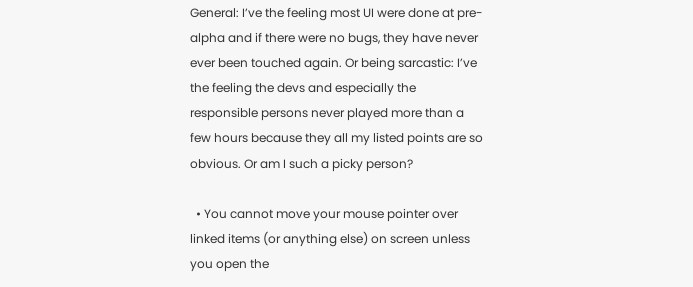General: I’ve the feeling most UI were done at pre-alpha and if there were no bugs, they have never ever been touched again. Or being sarcastic: I’ve the feeling the devs and especially the responsible persons never played more than a few hours because they all my listed points are so obvious. Or am I such a picky person?

  • You cannot move your mouse pointer over linked items (or anything else) on screen unless you open the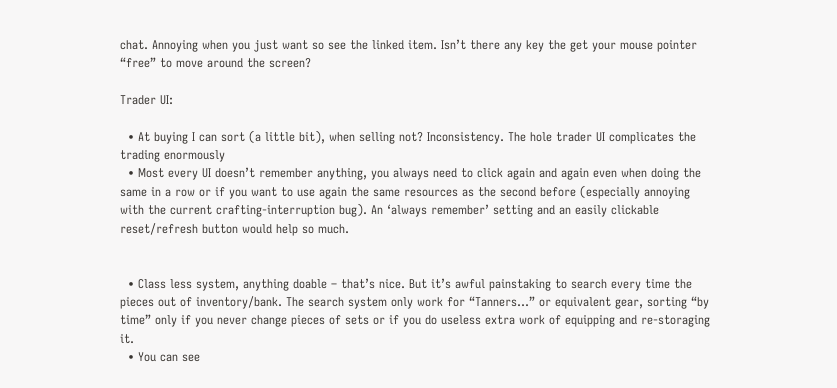chat. Annoying when you just want so see the linked item. Isn’t there any key the get your mouse pointer “free” to move around the screen?

Trader UI:

  • At buying I can sort (a little bit), when selling not? Inconsistency. The hole trader UI complicates the trading enormously
  • Most every UI doesn’t remember anything, you always need to click again and again even when doing the same in a row or if you want to use again the same resources as the second before (especially annoying with the current crafting-interruption bug). An ‘always remember’ setting and an easily clickable reset/refresh button would help so much.


  • Class less system, anything doable – that’s nice. But it’s awful painstaking to search every time the pieces out of inventory/bank. The search system only work for “Tanners…” or equivalent gear, sorting “by time” only if you never change pieces of sets or if you do useless extra work of equipping and re-storaging it.
  • You can see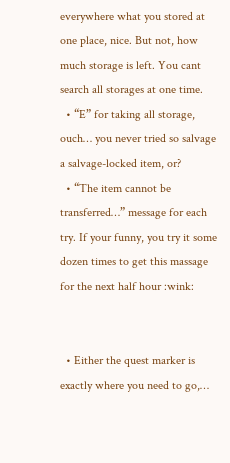everywhere what you stored at one place, nice. But not, how much storage is left. You cant search all storages at one time.
  • “E” for taking all storage, ouch… you never tried so salvage a salvage-locked item, or?
  • “The item cannot be transferred…” message for each try. If your funny, you try it some dozen times to get this massage for the next half hour :wink:


  • Either the quest marker is exactly where you need to go,…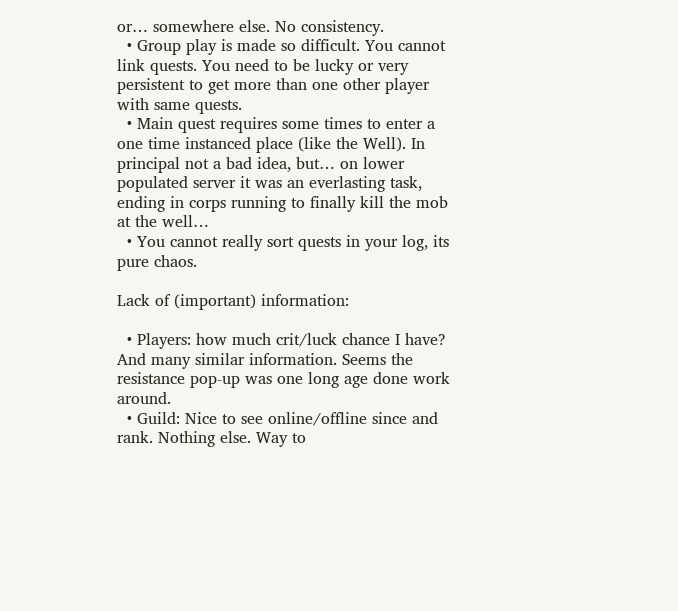or… somewhere else. No consistency.
  • Group play is made so difficult. You cannot link quests. You need to be lucky or very persistent to get more than one other player with same quests.
  • Main quest requires some times to enter a one time instanced place (like the Well). In principal not a bad idea, but… on lower populated server it was an everlasting task, ending in corps running to finally kill the mob at the well…
  • You cannot really sort quests in your log, its pure chaos.

Lack of (important) information:

  • Players: how much crit/luck chance I have? And many similar information. Seems the resistance pop-up was one long age done work around.
  • Guild: Nice to see online/offline since and rank. Nothing else. Way to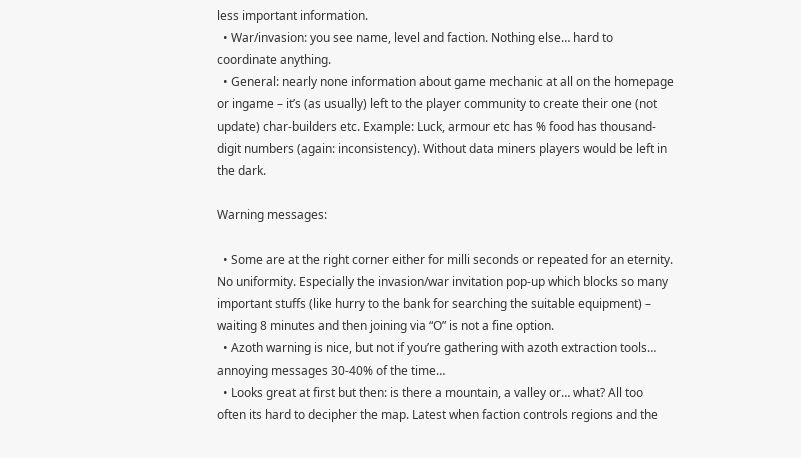less important information.
  • War/invasion: you see name, level and faction. Nothing else… hard to coordinate anything.
  • General: nearly none information about game mechanic at all on the homepage or ingame – it’s (as usually) left to the player community to create their one (not update) char-builders etc. Example: Luck, armour etc has % food has thousand-digit numbers (again: inconsistency). Without data miners players would be left in the dark.

Warning messages:

  • Some are at the right corner either for milli seconds or repeated for an eternity. No uniformity. Especially the invasion/war invitation pop-up which blocks so many important stuffs (like hurry to the bank for searching the suitable equipment) – waiting 8 minutes and then joining via “O” is not a fine option.
  • Azoth warning is nice, but not if you’re gathering with azoth extraction tools… annoying messages 30-40% of the time…
  • Looks great at first but then: is there a mountain, a valley or… what? All too often its hard to decipher the map. Latest when faction controls regions and the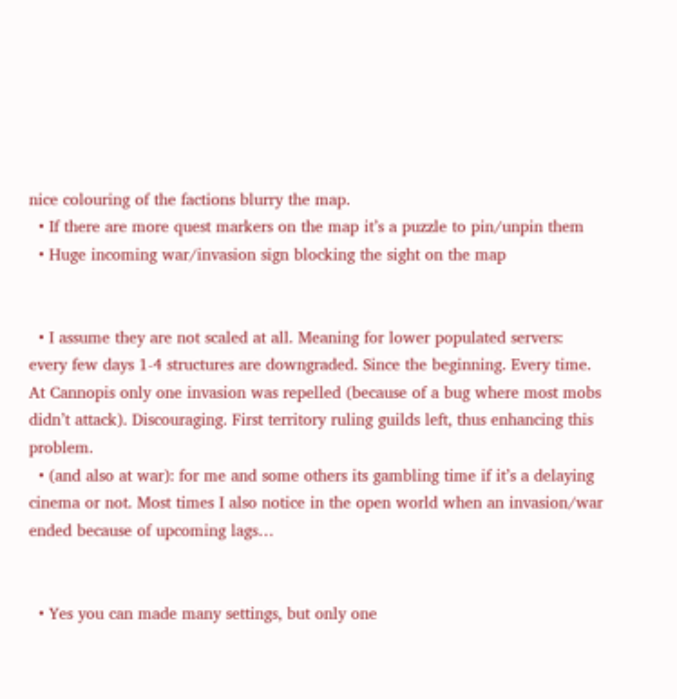nice colouring of the factions blurry the map.
  • If there are more quest markers on the map it’s a puzzle to pin/unpin them
  • Huge incoming war/invasion sign blocking the sight on the map


  • I assume they are not scaled at all. Meaning for lower populated servers: every few days 1-4 structures are downgraded. Since the beginning. Every time. At Cannopis only one invasion was repelled (because of a bug where most mobs didn’t attack). Discouraging. First territory ruling guilds left, thus enhancing this problem.
  • (and also at war): for me and some others its gambling time if it’s a delaying cinema or not. Most times I also notice in the open world when an invasion/war ended because of upcoming lags…


  • Yes you can made many settings, but only one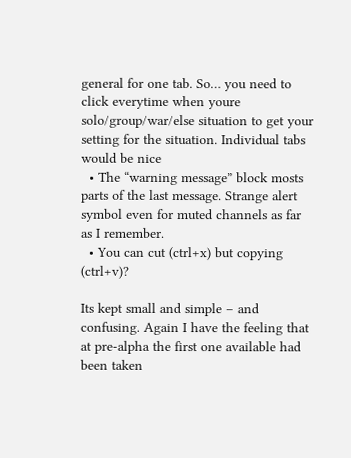general for one tab. So… you need to click everytime when youre solo/group/war/else situation to get your setting for the situation. Individual tabs would be nice
  • The “warning message” block mosts parts of the last message. Strange alert symbol even for muted channels as far as I remember.
  • You can cut (ctrl+x) but copying (ctrl+v)?

Its kept small and simple – and confusing. Again I have the feeling that at pre-alpha the first one available had been taken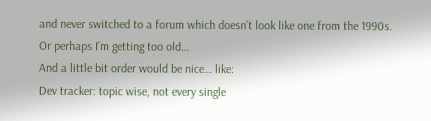and never switched to a forum which doesn’t look like one from the 1990s. Or perhaps I’m getting too old…
And a little bit order would be nice… like:
Dev tracker: topic wise, not every single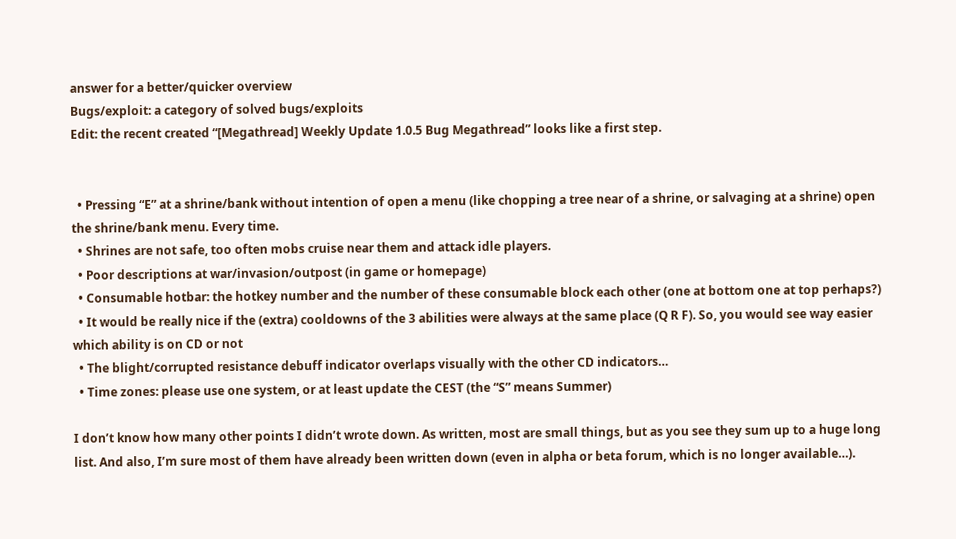answer for a better/quicker overview
Bugs/exploit: a category of solved bugs/exploits
Edit: the recent created “[Megathread] Weekly Update 1.0.5 Bug Megathread” looks like a first step.


  • Pressing “E” at a shrine/bank without intention of open a menu (like chopping a tree near of a shrine, or salvaging at a shrine) open the shrine/bank menu. Every time.
  • Shrines are not safe, too often mobs cruise near them and attack idle players.
  • Poor descriptions at war/invasion/outpost (in game or homepage)
  • Consumable hotbar: the hotkey number and the number of these consumable block each other (one at bottom one at top perhaps?)
  • It would be really nice if the (extra) cooldowns of the 3 abilities were always at the same place (Q R F). So, you would see way easier which ability is on CD or not
  • The blight/corrupted resistance debuff indicator overlaps visually with the other CD indicators…
  • Time zones: please use one system, or at least update the CEST (the “S” means Summer)

I don’t know how many other points I didn’t wrote down. As written, most are small things, but as you see they sum up to a huge long list. And also, I’m sure most of them have already been written down (even in alpha or beta forum, which is no longer available…).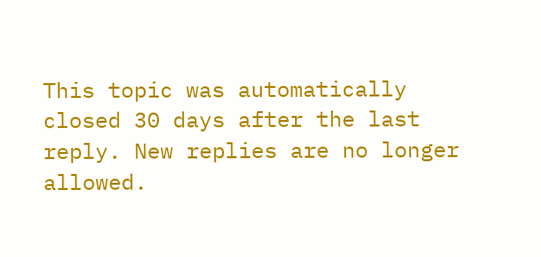This topic was automatically closed 30 days after the last reply. New replies are no longer allowed.